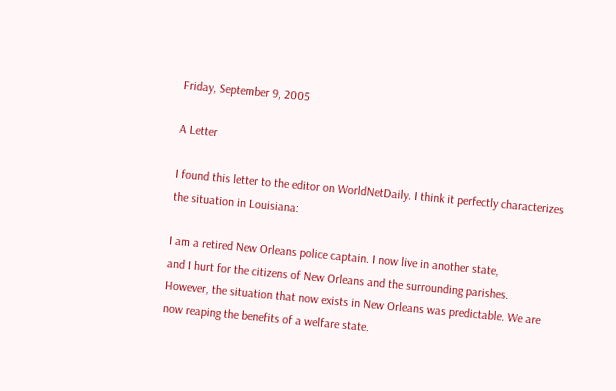Friday, September 9, 2005

A Letter

I found this letter to the editor on WorldNetDaily. I think it perfectly characterizes the situation in Louisiana:

I am a retired New Orleans police captain. I now live in another state,
and I hurt for the citizens of New Orleans and the surrounding parishes.
However, the situation that now exists in New Orleans was predictable. We are
now reaping the benefits of a welfare state.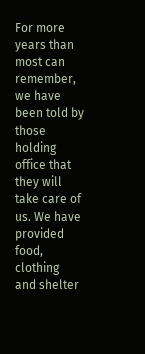For more years than most can remember, we have been told by those
holding office that they will take care of us. We have provided food, clothing
and shelter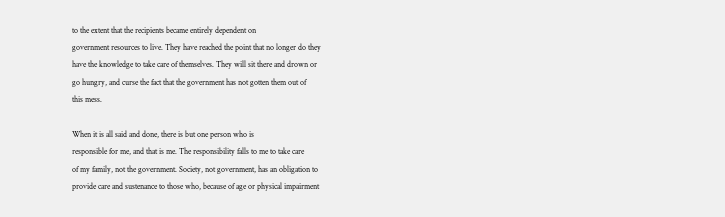to the extent that the recipients became entirely dependent on
government resources to live. They have reached the point that no longer do they
have the knowledge to take care of themselves. They will sit there and drown or
go hungry, and curse the fact that the government has not gotten them out of
this mess.

When it is all said and done, there is but one person who is
responsible for me, and that is me. The responsibility falls to me to take care
of my family, not the government. Society, not government, has an obligation to
provide care and sustenance to those who, because of age or physical impairment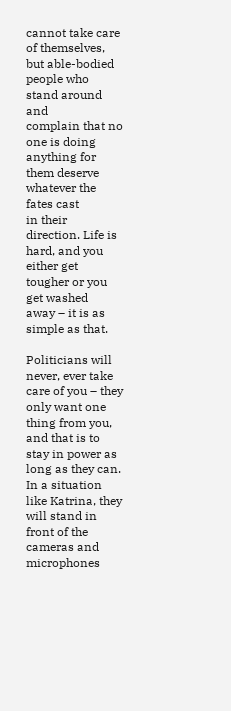cannot take care of themselves, but able-bodied people who stand around and
complain that no one is doing anything for them deserve whatever the fates cast
in their direction. Life is hard, and you either get tougher or you get washed
away – it is as simple as that.

Politicians will never, ever take care of you – they only want one
thing from you, and that is to stay in power as long as they can. In a situation
like Katrina, they will stand in front of the cameras and microphones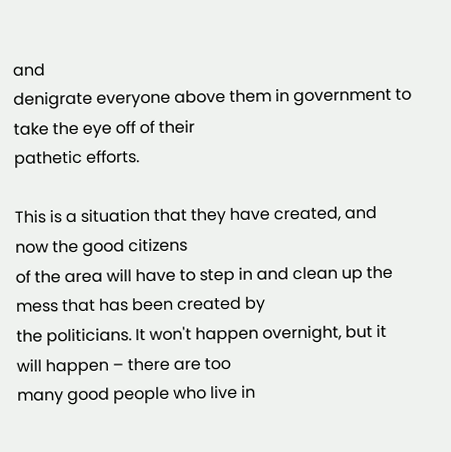and
denigrate everyone above them in government to take the eye off of their
pathetic efforts.

This is a situation that they have created, and now the good citizens
of the area will have to step in and clean up the mess that has been created by
the politicians. It won't happen overnight, but it will happen – there are too
many good people who live in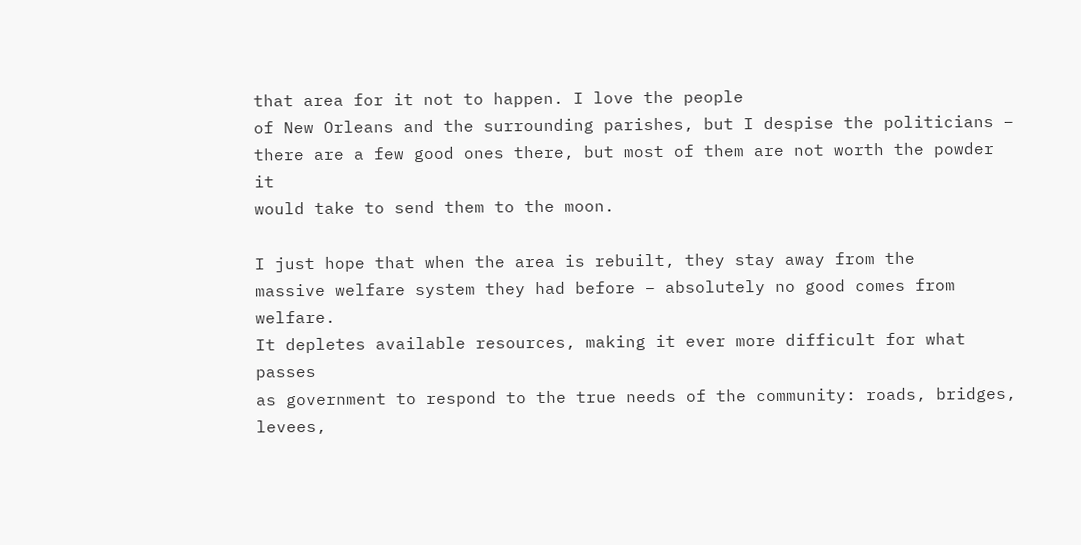that area for it not to happen. I love the people
of New Orleans and the surrounding parishes, but I despise the politicians –
there are a few good ones there, but most of them are not worth the powder it
would take to send them to the moon.

I just hope that when the area is rebuilt, they stay away from the
massive welfare system they had before – absolutely no good comes from welfare.
It depletes available resources, making it ever more difficult for what passes
as government to respond to the true needs of the community: roads, bridges,
levees,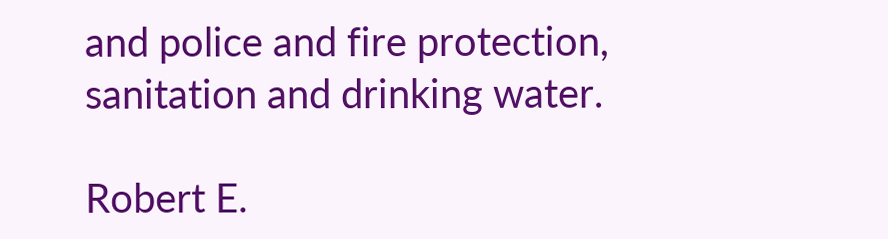and police and fire protection, sanitation and drinking water.

Robert E.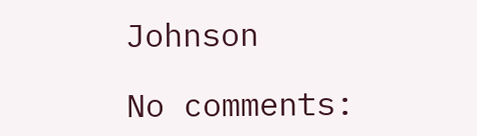Johnson

No comments: